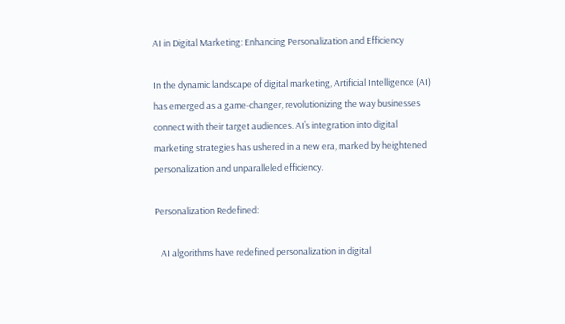AI in Digital Marketing: Enhancing Personalization and Efficiency

In the dynamic landscape of digital marketing, Artificial Intelligence (AI) has emerged as a game-changer, revolutionizing the way businesses connect with their target audiences. AI’s integration into digital marketing strategies has ushered in a new era, marked by heightened personalization and unparalleled efficiency.

Personalization Redefined:

   AI algorithms have redefined personalization in digital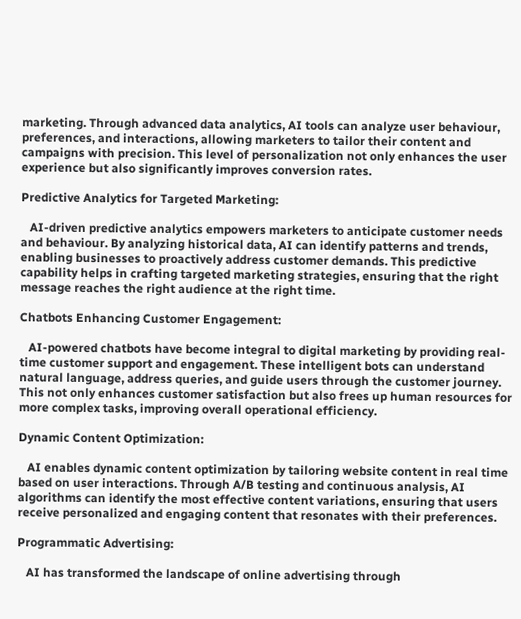marketing. Through advanced data analytics, AI tools can analyze user behaviour, preferences, and interactions, allowing marketers to tailor their content and campaigns with precision. This level of personalization not only enhances the user experience but also significantly improves conversion rates.

Predictive Analytics for Targeted Marketing:

   AI-driven predictive analytics empowers marketers to anticipate customer needs and behaviour. By analyzing historical data, AI can identify patterns and trends, enabling businesses to proactively address customer demands. This predictive capability helps in crafting targeted marketing strategies, ensuring that the right message reaches the right audience at the right time.

Chatbots Enhancing Customer Engagement:

   AI-powered chatbots have become integral to digital marketing by providing real-time customer support and engagement. These intelligent bots can understand natural language, address queries, and guide users through the customer journey. This not only enhances customer satisfaction but also frees up human resources for more complex tasks, improving overall operational efficiency.

Dynamic Content Optimization:

   AI enables dynamic content optimization by tailoring website content in real time based on user interactions. Through A/B testing and continuous analysis, AI algorithms can identify the most effective content variations, ensuring that users receive personalized and engaging content that resonates with their preferences.

Programmatic Advertising:

   AI has transformed the landscape of online advertising through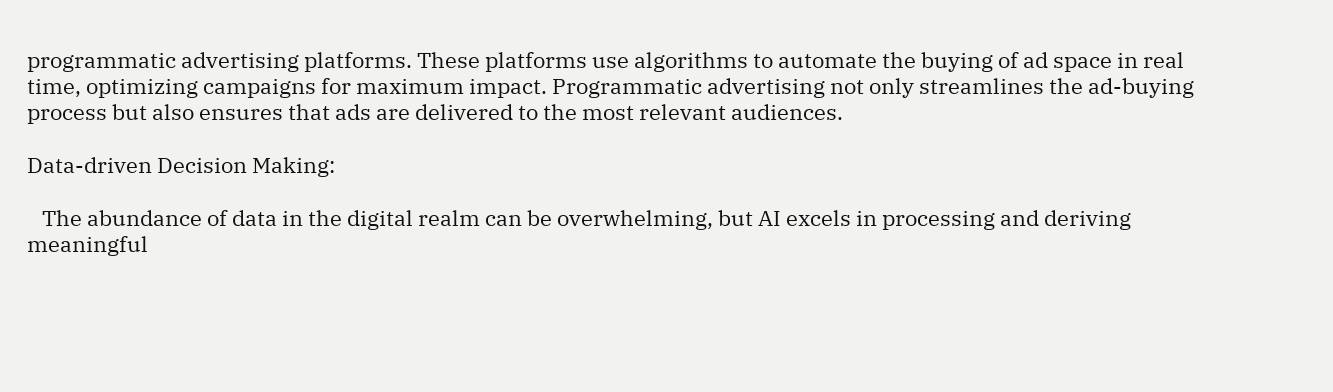programmatic advertising platforms. These platforms use algorithms to automate the buying of ad space in real time, optimizing campaigns for maximum impact. Programmatic advertising not only streamlines the ad-buying process but also ensures that ads are delivered to the most relevant audiences.

Data-driven Decision Making:

   The abundance of data in the digital realm can be overwhelming, but AI excels in processing and deriving meaningful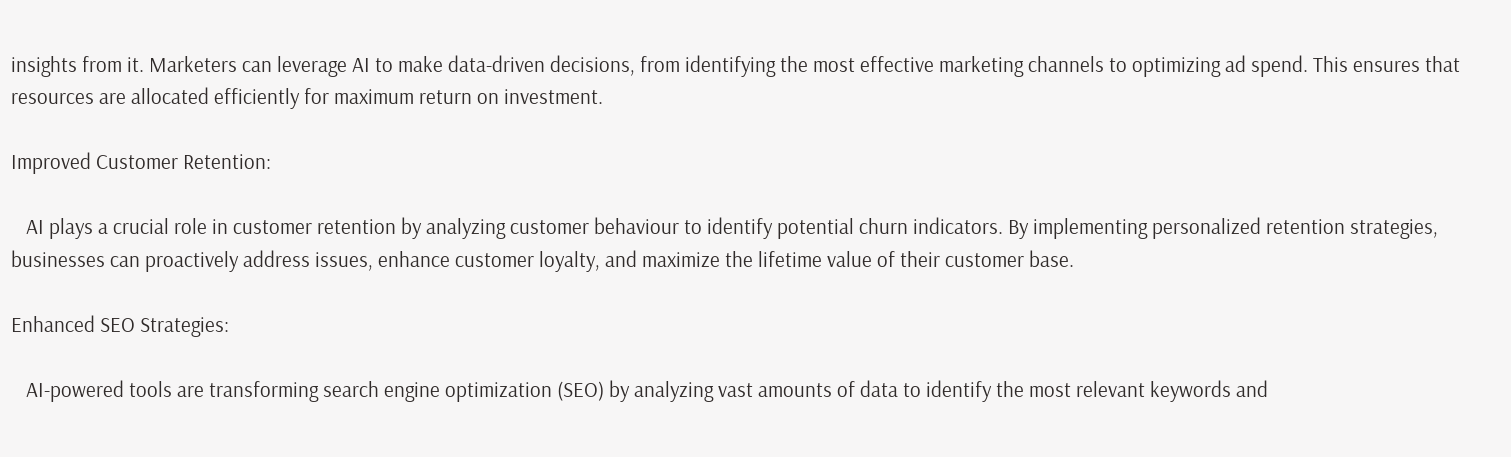insights from it. Marketers can leverage AI to make data-driven decisions, from identifying the most effective marketing channels to optimizing ad spend. This ensures that resources are allocated efficiently for maximum return on investment.

Improved Customer Retention:

   AI plays a crucial role in customer retention by analyzing customer behaviour to identify potential churn indicators. By implementing personalized retention strategies, businesses can proactively address issues, enhance customer loyalty, and maximize the lifetime value of their customer base.

Enhanced SEO Strategies:

   AI-powered tools are transforming search engine optimization (SEO) by analyzing vast amounts of data to identify the most relevant keywords and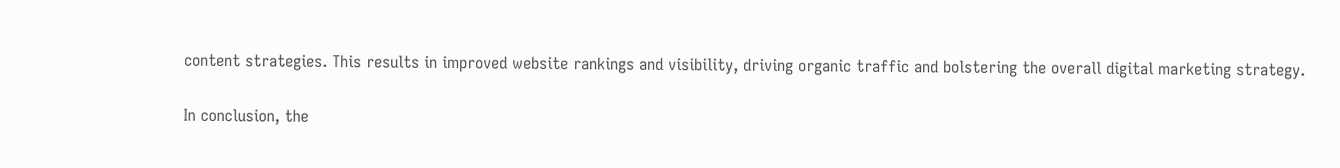content strategies. This results in improved website rankings and visibility, driving organic traffic and bolstering the overall digital marketing strategy.

In conclusion, the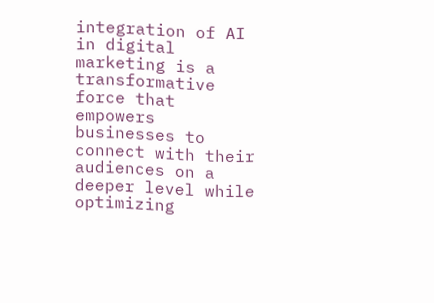integration of AI in digital marketing is a transformative force that empowers businesses to connect with their audiences on a deeper level while optimizing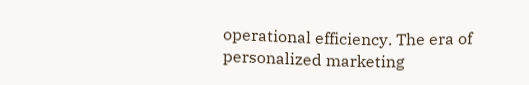operational efficiency. The era of personalized marketing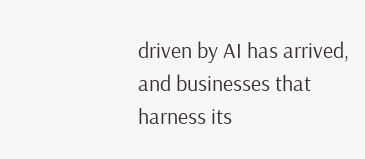driven by AI has arrived, and businesses that harness its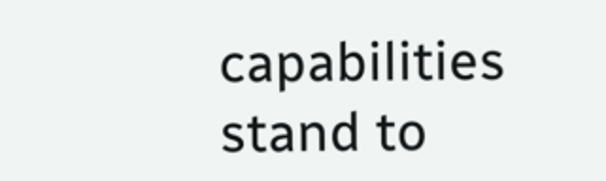capabilities stand to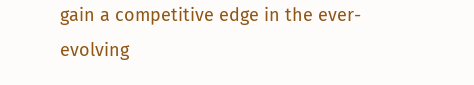gain a competitive edge in the ever-evolving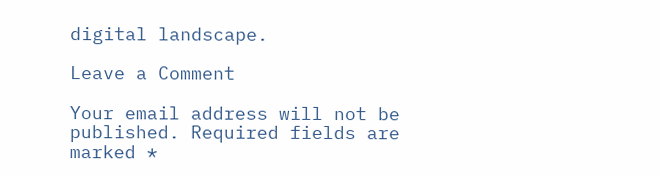digital landscape.

Leave a Comment

Your email address will not be published. Required fields are marked *